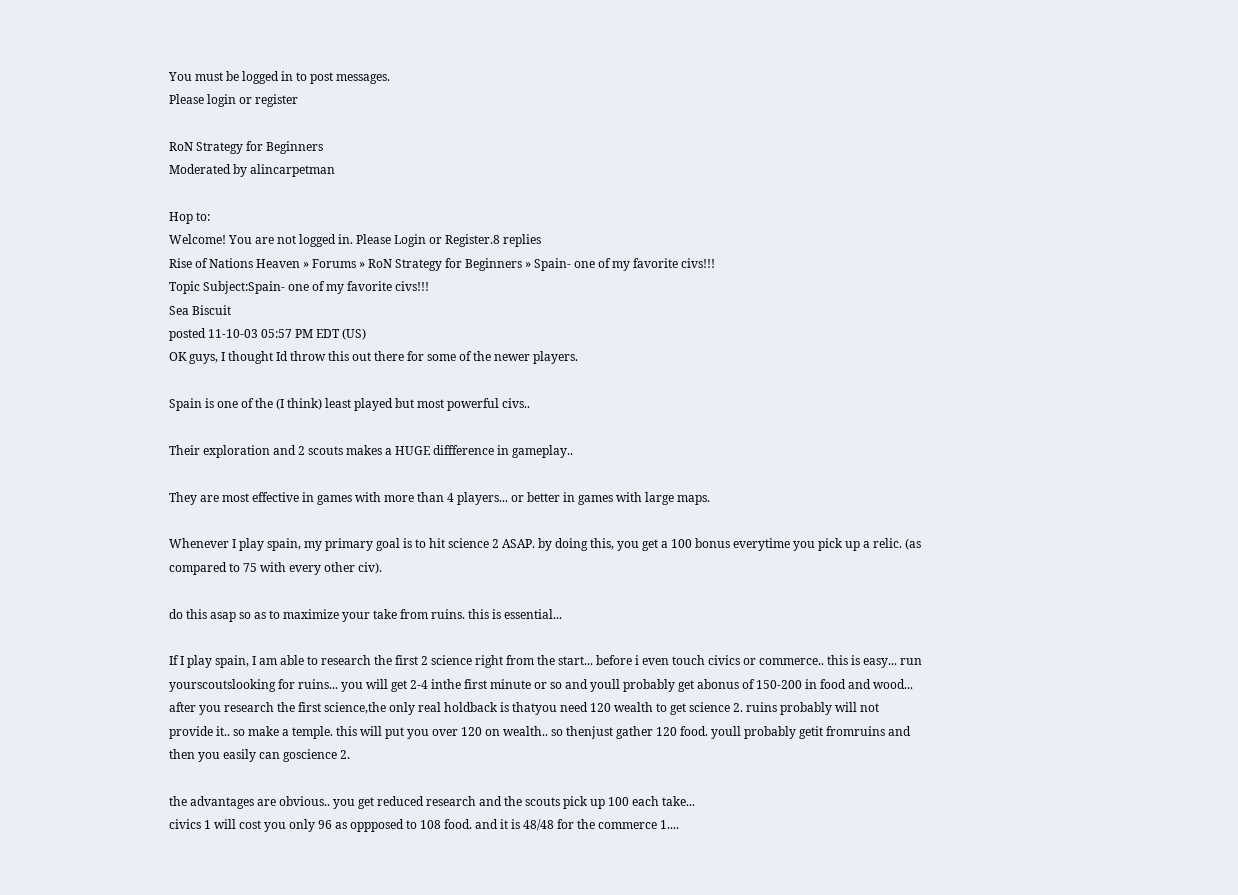You must be logged in to post messages.
Please login or register

RoN Strategy for Beginners
Moderated by alincarpetman

Hop to:
Welcome! You are not logged in. Please Login or Register.8 replies
Rise of Nations Heaven » Forums » RoN Strategy for Beginners » Spain- one of my favorite civs!!!
Topic Subject:Spain- one of my favorite civs!!!
Sea Biscuit
posted 11-10-03 05:57 PM EDT (US)
OK guys, I thought Id throw this out there for some of the newer players.

Spain is one of the (I think) least played but most powerful civs..

Their exploration and 2 scouts makes a HUGE diffference in gameplay..

They are most effective in games with more than 4 players... or better in games with large maps.

Whenever I play spain, my primary goal is to hit science 2 ASAP. by doing this, you get a 100 bonus everytime you pick up a relic. (as compared to 75 with every other civ).

do this asap so as to maximize your take from ruins. this is essential...

If I play spain, I am able to research the first 2 science right from the start... before i even touch civics or commerce.. this is easy... run yourscoutslooking for ruins... you will get 2-4 inthe first minute or so and youll probably get abonus of 150-200 in food and wood...
after you research the first science,the only real holdback is thatyou need 120 wealth to get science 2. ruins probably will not provide it.. so make a temple. this will put you over 120 on wealth.. so thenjust gather 120 food. youll probably getit fromruins and then you easily can goscience 2.

the advantages are obvious.. you get reduced research and the scouts pick up 100 each take...
civics 1 will cost you only 96 as oppposed to 108 food. and it is 48/48 for the commerce 1....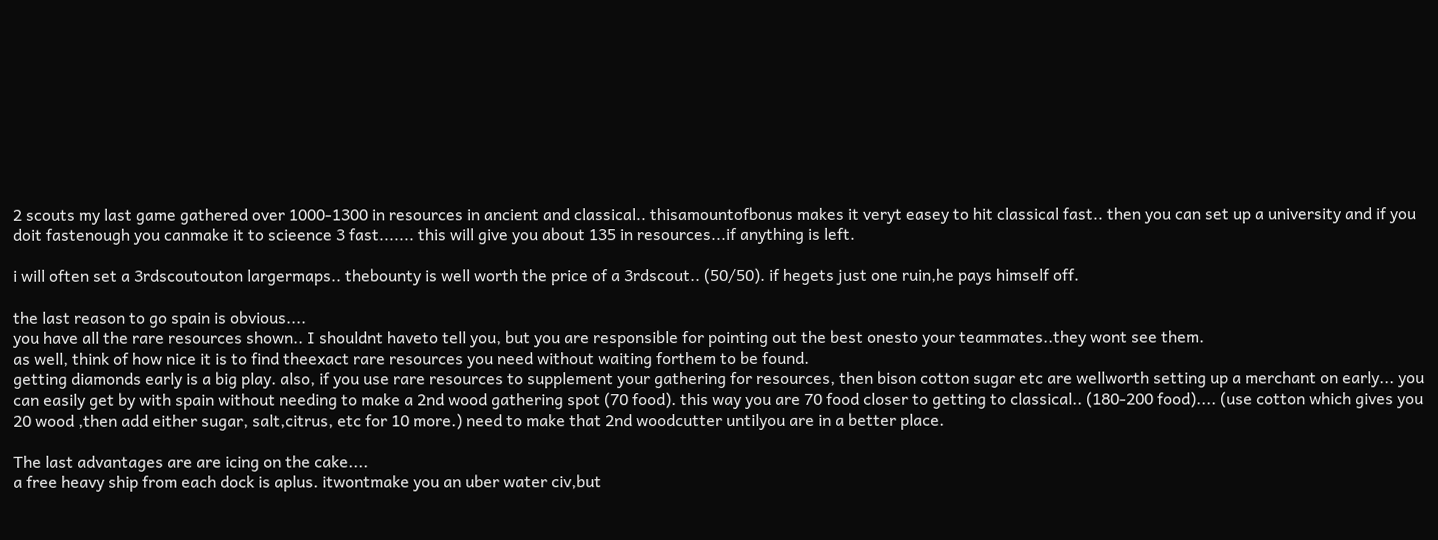2 scouts my last game gathered over 1000-1300 in resources in ancient and classical.. thisamountofbonus makes it veryt easey to hit classical fast.. then you can set up a university and if you doit fastenough you canmake it to scieence 3 fast....... this will give you about 135 in resources...if anything is left.

i will often set a 3rdscoutouton largermaps.. thebounty is well worth the price of a 3rdscout.. (50/50). if hegets just one ruin,he pays himself off.

the last reason to go spain is obvious....
you have all the rare resources shown.. I shouldnt haveto tell you, but you are responsible for pointing out the best onesto your teammates..they wont see them.
as well, think of how nice it is to find theexact rare resources you need without waiting forthem to be found.
getting diamonds early is a big play. also, if you use rare resources to supplement your gathering for resources, then bison cotton sugar etc are wellworth setting up a merchant on early... you can easily get by with spain without needing to make a 2nd wood gathering spot (70 food). this way you are 70 food closer to getting to classical.. (180-200 food).... (use cotton which gives you 20 wood ,then add either sugar, salt,citrus, etc for 10 more.) need to make that 2nd woodcutter untilyou are in a better place.

The last advantages are are icing on the cake....
a free heavy ship from each dock is aplus. itwontmake you an uber water civ,but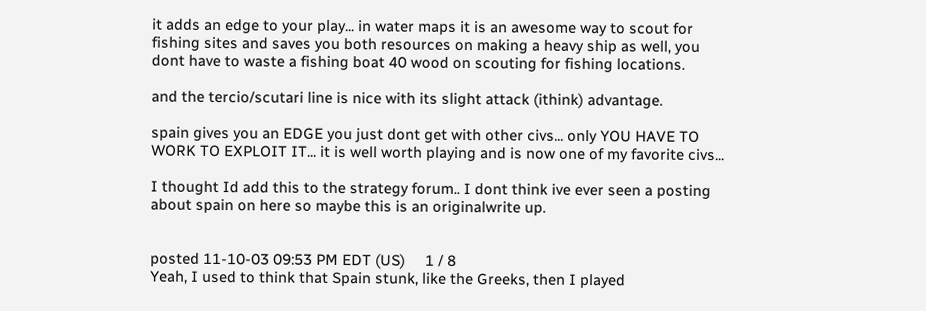it adds an edge to your play... in water maps it is an awesome way to scout for fishing sites and saves you both resources on making a heavy ship as well, you dont have to waste a fishing boat 40 wood on scouting for fishing locations.

and the tercio/scutari line is nice with its slight attack (ithink) advantage.

spain gives you an EDGE you just dont get with other civs... only YOU HAVE TO WORK TO EXPLOIT IT... it is well worth playing and is now one of my favorite civs...

I thought Id add this to the strategy forum.. I dont think ive ever seen a posting about spain on here so maybe this is an originalwrite up.


posted 11-10-03 09:53 PM EDT (US)     1 / 8
Yeah, I used to think that Spain stunk, like the Greeks, then I played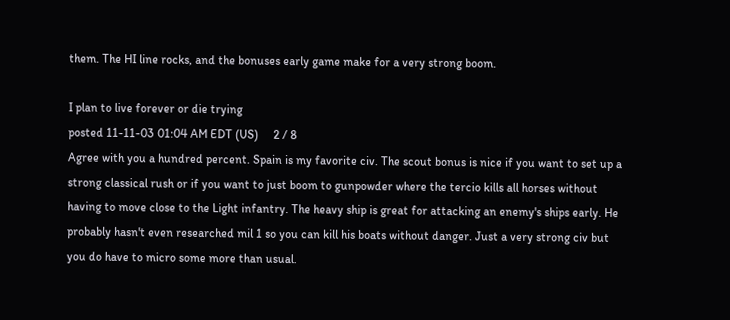them. The HI line rocks, and the bonuses early game make for a very strong boom.

I plan to live forever or die trying
posted 11-11-03 01:04 AM EDT (US)     2 / 8
Agree with you a hundred percent. Spain is my favorite civ. The scout bonus is nice if you want to set up a strong classical rush or if you want to just boom to gunpowder where the tercio kills all horses without having to move close to the Light infantry. The heavy ship is great for attacking an enemy's ships early. He probably hasn't even researched mil 1 so you can kill his boats without danger. Just a very strong civ but you do have to micro some more than usual.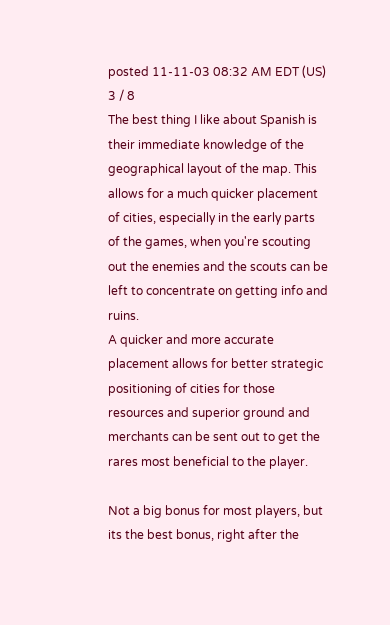posted 11-11-03 08:32 AM EDT (US)     3 / 8
The best thing I like about Spanish is their immediate knowledge of the geographical layout of the map. This allows for a much quicker placement of cities, especially in the early parts of the games, when you're scouting out the enemies and the scouts can be left to concentrate on getting info and ruins.
A quicker and more accurate placement allows for better strategic positioning of cities for those resources and superior ground and merchants can be sent out to get the rares most beneficial to the player.

Not a big bonus for most players, but its the best bonus, right after the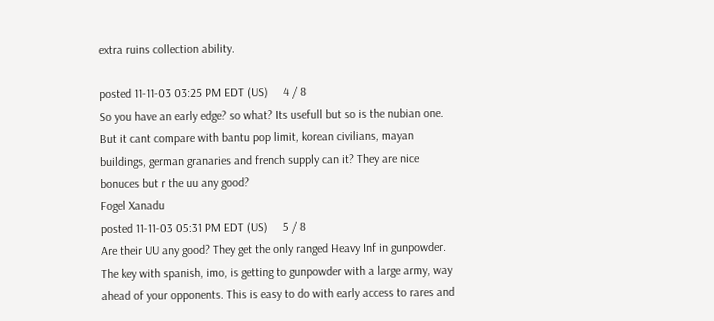extra ruins collection ability.

posted 11-11-03 03:25 PM EDT (US)     4 / 8
So you have an early edge? so what? Its usefull but so is the nubian one. But it cant compare with bantu pop limit, korean civilians, mayan buildings, german granaries and french supply can it? They are nice bonuces but r the uu any good?
Fogel Xanadu
posted 11-11-03 05:31 PM EDT (US)     5 / 8
Are their UU any good? They get the only ranged Heavy Inf in gunpowder. The key with spanish, imo, is getting to gunpowder with a large army, way ahead of your opponents. This is easy to do with early access to rares and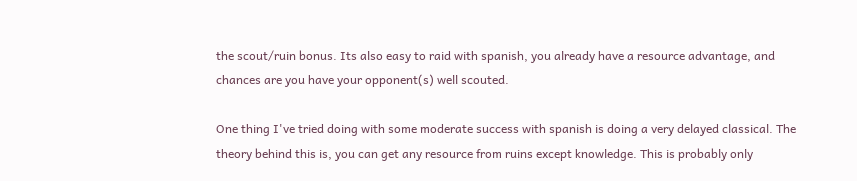the scout/ruin bonus. Its also easy to raid with spanish, you already have a resource advantage, and chances are you have your opponent(s) well scouted.

One thing I've tried doing with some moderate success with spanish is doing a very delayed classical. The theory behind this is, you can get any resource from ruins except knowledge. This is probably only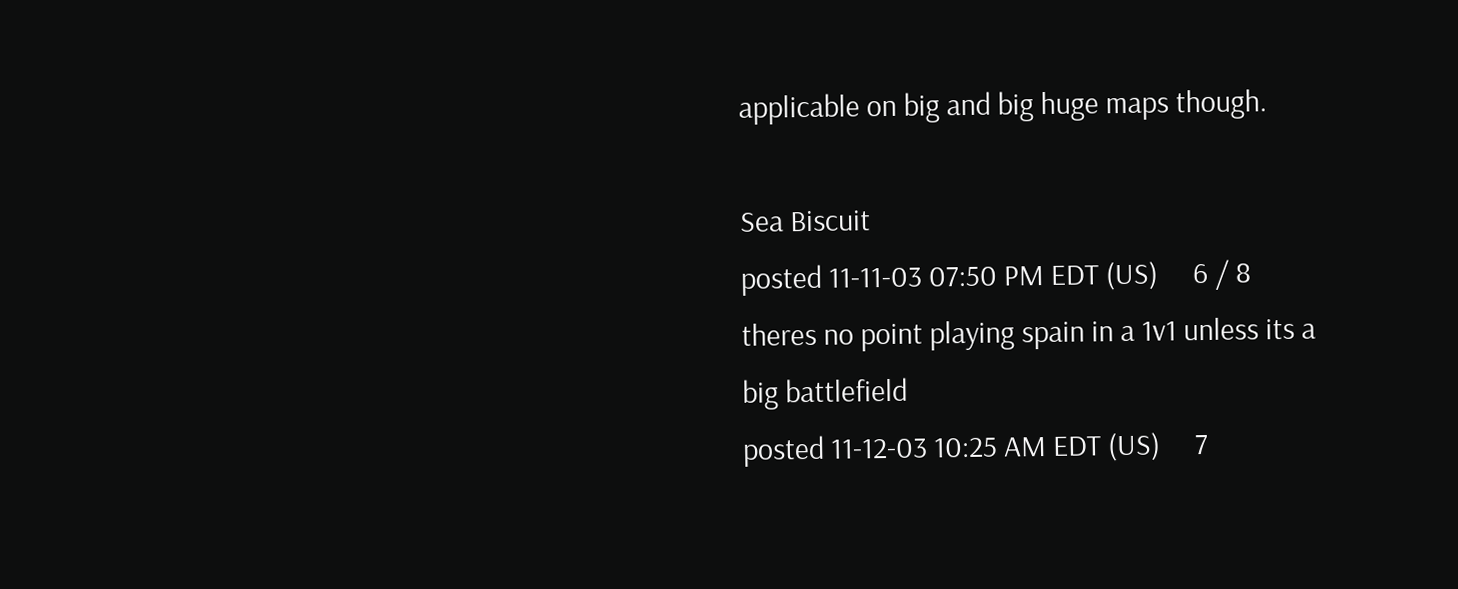applicable on big and big huge maps though.

Sea Biscuit
posted 11-11-03 07:50 PM EDT (US)     6 / 8
theres no point playing spain in a 1v1 unless its a big battlefield
posted 11-12-03 10:25 AM EDT (US)     7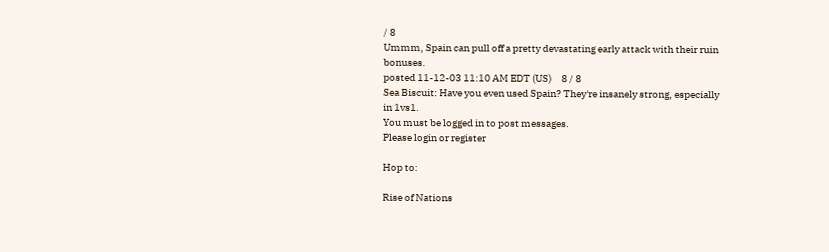/ 8
Ummm, Spain can pull off a pretty devastating early attack with their ruin bonuses.
posted 11-12-03 11:10 AM EDT (US)     8 / 8
Sea Biscuit: Have you even used Spain? They're insanely strong, especially in 1vs1.
You must be logged in to post messages.
Please login or register

Hop to:

Rise of Nations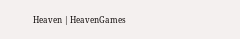Heaven | HeavenGames